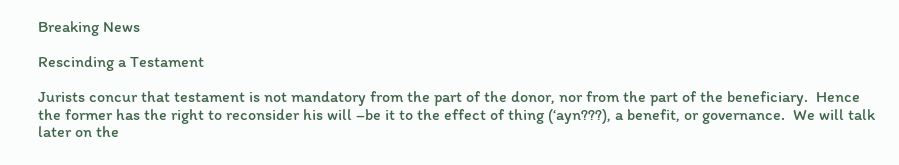Breaking News

Rescinding a Testament

Jurists concur that testament is not mandatory from the part of the donor, nor from the part of the beneficiary.  Hence the former has the right to reconsider his will –be it to the effect of thing (‘ayn???), a benefit, or governance.  We will talk later on the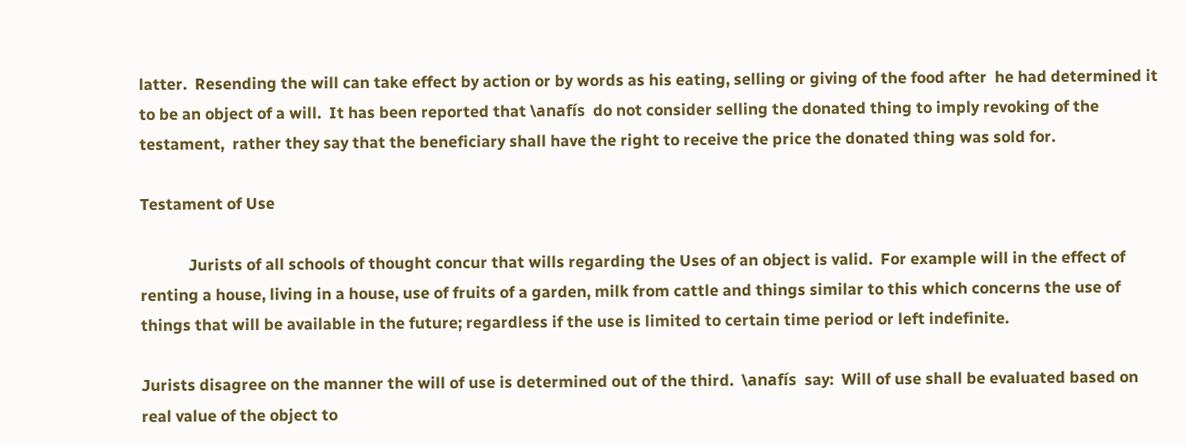latter.  Resending the will can take effect by action or by words as his eating, selling or giving of the food after  he had determined it to be an object of a will.  It has been reported that \anafís  do not consider selling the donated thing to imply revoking of the testament,  rather they say that the beneficiary shall have the right to receive the price the donated thing was sold for.

Testament of Use

            Jurists of all schools of thought concur that wills regarding the Uses of an object is valid.  For example will in the effect of renting a house, living in a house, use of fruits of a garden, milk from cattle and things similar to this which concerns the use of things that will be available in the future; regardless if the use is limited to certain time period or left indefinite.

Jurists disagree on the manner the will of use is determined out of the third.  \anafís  say:  Will of use shall be evaluated based on real value of the object to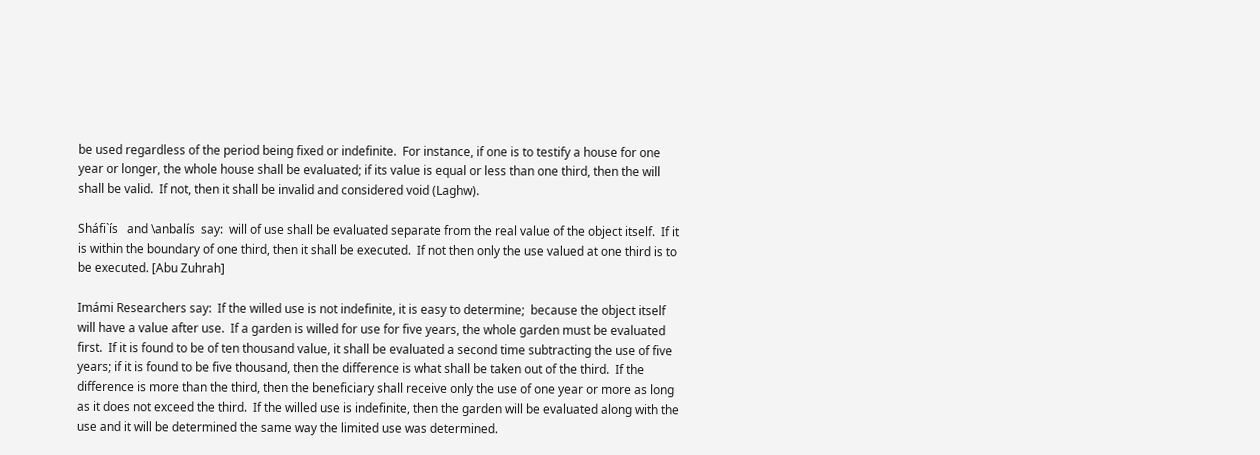be used regardless of the period being fixed or indefinite.  For instance, if one is to testify a house for one year or longer, the whole house shall be evaluated; if its value is equal or less than one third, then the will shall be valid.  If not, then it shall be invalid and considered void (Laghw).

Sháfi`ís   and \anbalís  say:  will of use shall be evaluated separate from the real value of the object itself.  If it is within the boundary of one third, then it shall be executed.  If not then only the use valued at one third is to be executed. [Abu Zuhrah]

Imámi Researchers say:  If the willed use is not indefinite, it is easy to determine;  because the object itself will have a value after use.  If a garden is willed for use for five years, the whole garden must be evaluated first.  If it is found to be of ten thousand value, it shall be evaluated a second time subtracting the use of five years; if it is found to be five thousand, then the difference is what shall be taken out of the third.  If the difference is more than the third, then the beneficiary shall receive only the use of one year or more as long as it does not exceed the third.  If the willed use is indefinite, then the garden will be evaluated along with the use and it will be determined the same way the limited use was determined.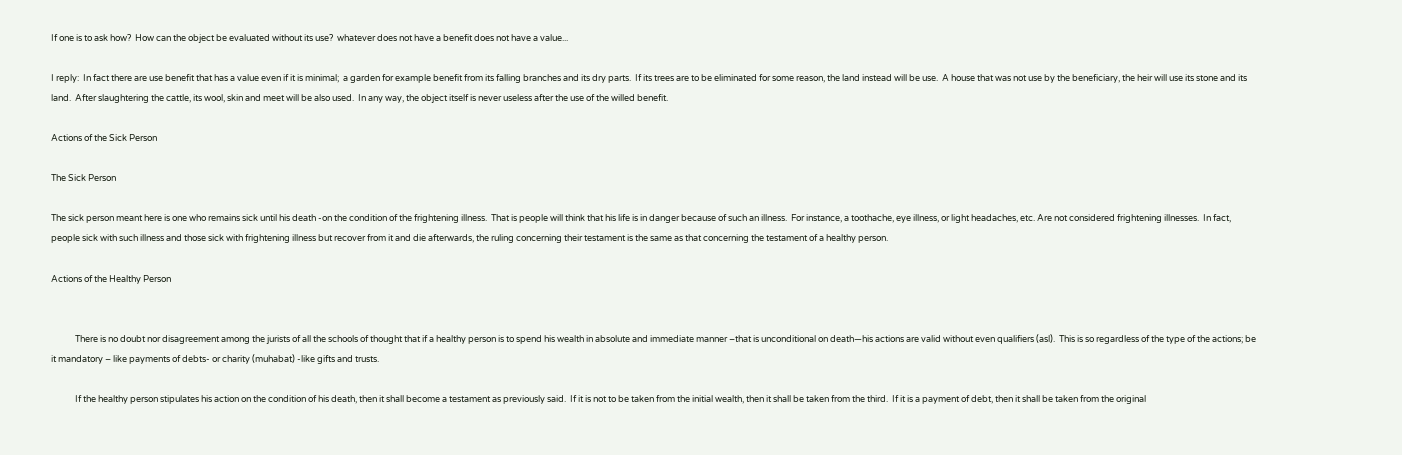If one is to ask how?  How can the object be evaluated without its use?  whatever does not have a benefit does not have a value...

I reply:  In fact there are use benefit that has a value even if it is minimal;  a garden for example benefit from its falling branches and its dry parts.  If its trees are to be eliminated for some reason, the land instead will be use.  A house that was not use by the beneficiary, the heir will use its stone and its land.  After slaughtering the cattle, its wool, skin and meet will be also used.  In any way, the object itself is never useless after the use of the willed benefit.

Actions of the Sick Person

The Sick Person

The sick person meant here is one who remains sick until his death -on the condition of the frightening illness.  That is people will think that his life is in danger because of such an illness.  For instance, a toothache, eye illness, or light headaches, etc. Are not considered frightening illnesses.  In fact, people sick with such illness and those sick with frightening illness but recover from it and die afterwards, the ruling concerning their testament is the same as that concerning the testament of a healthy person.

Actions of the Healthy Person


            There is no doubt nor disagreement among the jurists of all the schools of thought that if a healthy person is to spend his wealth in absolute and immediate manner –that is unconditional on death—his actions are valid without even qualifiers (asl).  This is so regardless of the type of the actions; be it mandatory – like payments of debts- or charity (muhabat) -like gifts and trusts.

            If the healthy person stipulates his action on the condition of his death, then it shall become a testament as previously said.  If it is not to be taken from the initial wealth, then it shall be taken from the third.  If it is a payment of debt, then it shall be taken from the original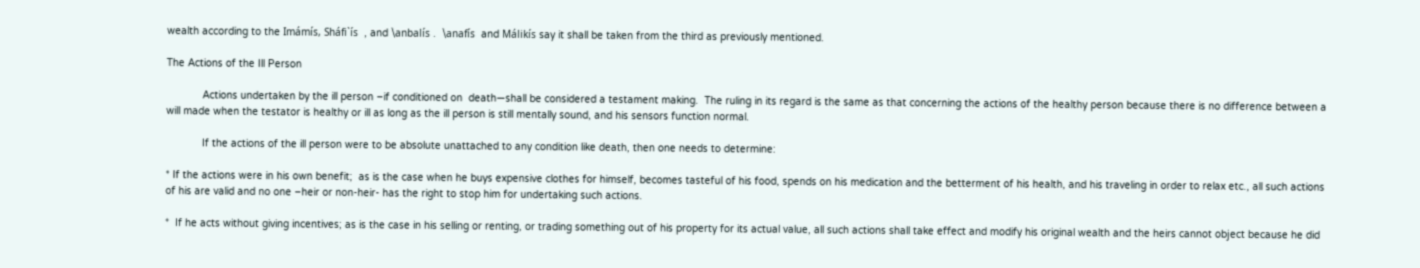wealth according to the Imámís, Sháfi`ís  , and \anbalís .  \anafís  and Málikís say it shall be taken from the third as previously mentioned.

The Actions of the Ill Person

            Actions undertaken by the ill person –if conditioned on  death—shall be considered a testament making.  The ruling in its regard is the same as that concerning the actions of the healthy person because there is no difference between a will made when the testator is healthy or ill as long as the ill person is still mentally sound, and his sensors function normal.

            If the actions of the ill person were to be absolute unattached to any condition like death, then one needs to determine:

* If the actions were in his own benefit;  as is the case when he buys expensive clothes for himself, becomes tasteful of his food, spends on his medication and the betterment of his health, and his traveling in order to relax etc., all such actions of his are valid and no one –heir or non-heir- has the right to stop him for undertaking such actions.

*  If he acts without giving incentives; as is the case in his selling or renting, or trading something out of his property for its actual value, all such actions shall take effect and modify his original wealth and the heirs cannot object because he did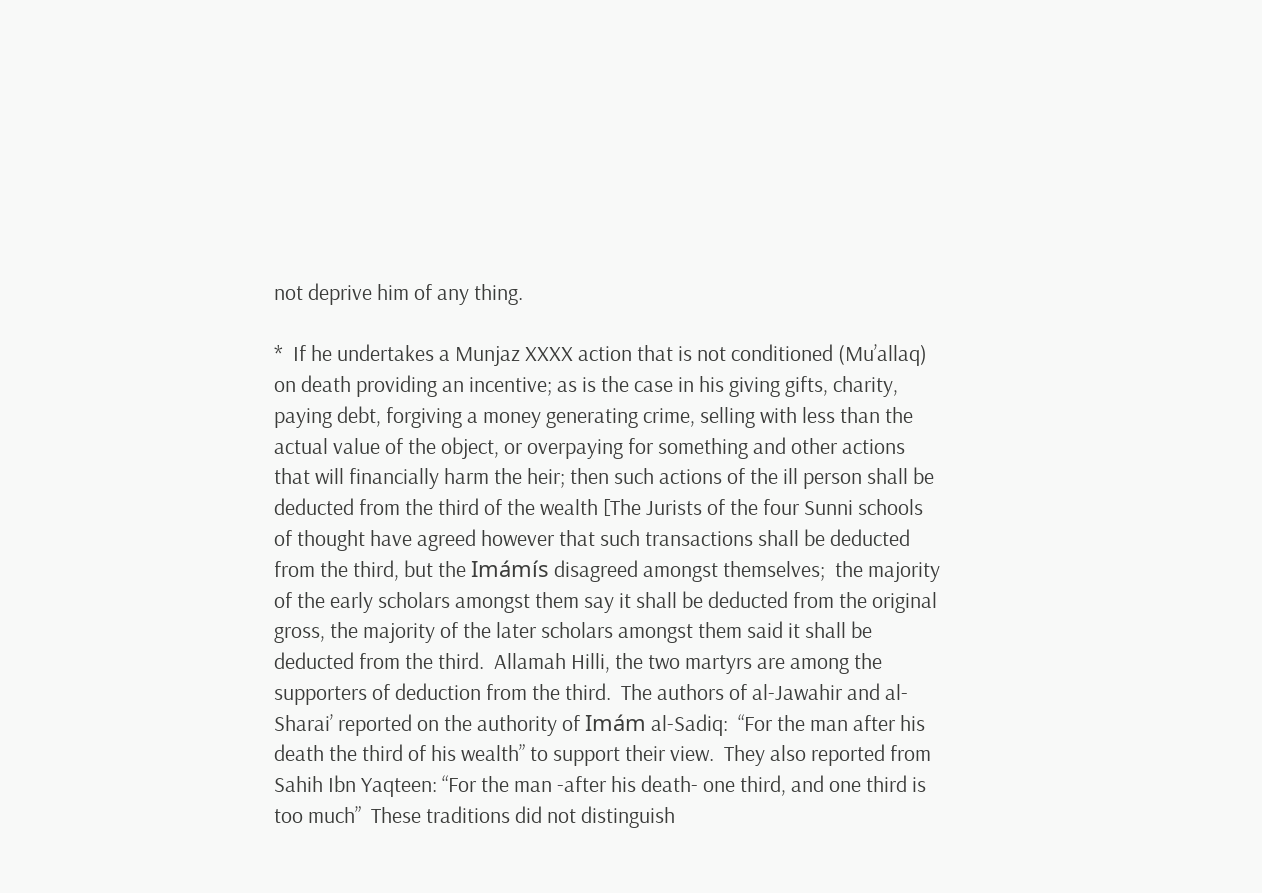not deprive him of any thing.

*  If he undertakes a Munjaz XXXX action that is not conditioned (Mu’allaq) on death providing an incentive; as is the case in his giving gifts, charity, paying debt, forgiving a money generating crime, selling with less than the actual value of the object, or overpaying for something and other actions that will financially harm the heir; then such actions of the ill person shall be deducted from the third of the wealth [The Jurists of the four Sunni schools of thought have agreed however that such transactions shall be deducted from the third, but the Imámís disagreed amongst themselves;  the majority of the early scholars amongst them say it shall be deducted from the original gross, the majority of the later scholars amongst them said it shall be deducted from the third.  Allamah Hilli, the two martyrs are among the supporters of deduction from the third.  The authors of al-Jawahir and al-Sharai’ reported on the authority of Imám al-Sadiq:  “For the man after his death the third of his wealth” to support their view.  They also reported from Sahih Ibn Yaqteen: “For the man -after his death- one third, and one third is too much”  These traditions did not distinguish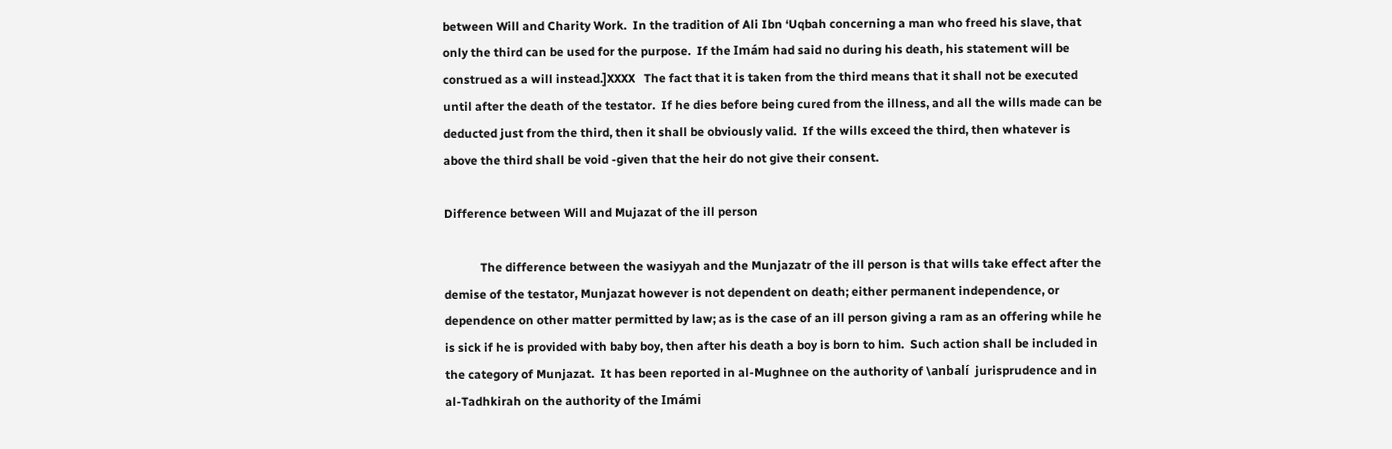between Will and Charity Work.  In the tradition of Ali Ibn ‘Uqbah concerning a man who freed his slave, that only the third can be used for the purpose.  If the Imám had said no during his death, his statement will be construed as a will instead.]XXXX   The fact that it is taken from the third means that it shall not be executed until after the death of the testator.  If he dies before being cured from the illness, and all the wills made can be deducted just from the third, then it shall be obviously valid.  If the wills exceed the third, then whatever is above the third shall be void -given that the heir do not give their consent.

Difference between Will and Mujazat of the ill person

            The difference between the wasiyyah and the Munjazatr of the ill person is that wills take effect after the demise of the testator, Munjazat however is not dependent on death; either permanent independence, or dependence on other matter permitted by law; as is the case of an ill person giving a ram as an offering while he is sick if he is provided with baby boy, then after his death a boy is born to him.  Such action shall be included in the category of Munjazat.  It has been reported in al-Mughnee on the authority of \anbalí  jurisprudence and in al-Tadhkirah on the authority of the Imámi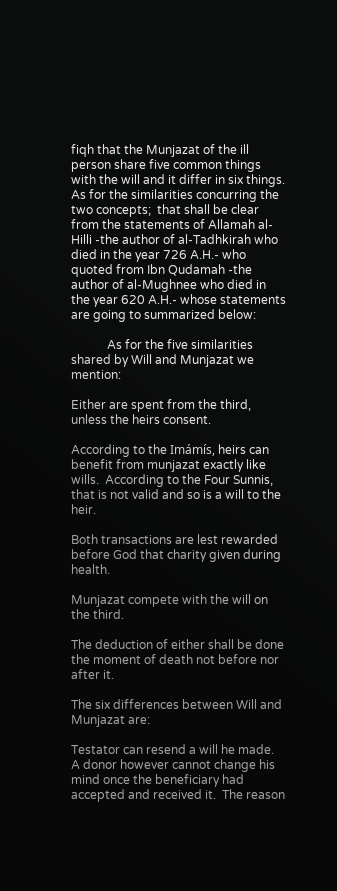fiqh that the Munjazat of the ill person share five common things with the will and it differ in six things.  As for the similarities concurring the two concepts;  that shall be clear from the statements of Allamah al-Hilli -the author of al-Tadhkirah who died in the year 726 A.H.- who quoted from Ibn Qudamah -the author of al-Mughnee who died in the year 620 A.H.- whose statements are going to summarized below:

            As for the five similarities shared by Will and Munjazat we mention:

Either are spent from the third, unless the heirs consent.

According to the Imámís, heirs can benefit from munjazat exactly like wills.  According to the Four Sunnis, that is not valid and so is a will to the heir.

Both transactions are lest rewarded before God that charity given during health.

Munjazat compete with the will on the third.

The deduction of either shall be done the moment of death not before nor after it.

The six differences between Will and Munjazat are:

Testator can resend a will he made.  A donor however cannot change his mind once the beneficiary had accepted and received it.  The reason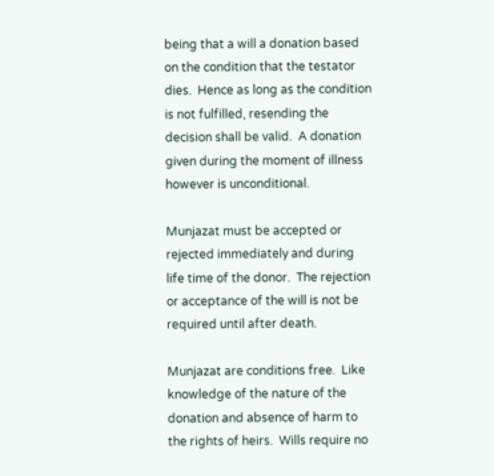being that a will a donation based on the condition that the testator dies.  Hence as long as the condition is not fulfilled, resending the decision shall be valid.  A donation given during the moment of illness however is unconditional.

Munjazat must be accepted or rejected immediately and during life time of the donor.  The rejection or acceptance of the will is not be required until after death.

Munjazat are conditions free.  Like knowledge of the nature of the donation and absence of harm to the rights of heirs.  Wills require no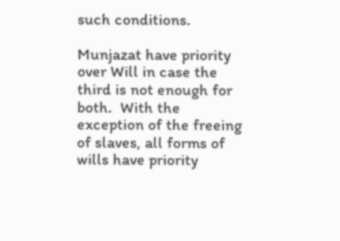such conditions.

Munjazat have priority over Will in case the third is not enough for both.  With the exception of the freeing of slaves, all forms of wills have priority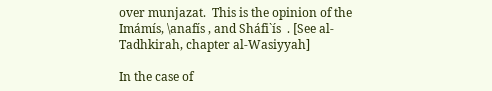over munjazat.  This is the opinion of the Imámís, \anafís , and Sháfi`ís  . [See al-Tadhkirah, chapter al-Wasiyyah]

In the case of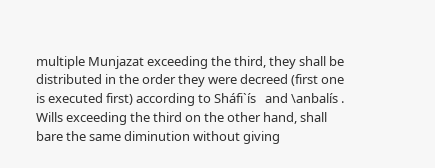multiple Munjazat exceeding the third, they shall be distributed in the order they were decreed (first one is executed first) according to Sháfi`ís   and \anbalís .  Wills exceeding the third on the other hand, shall bare the same diminution without giving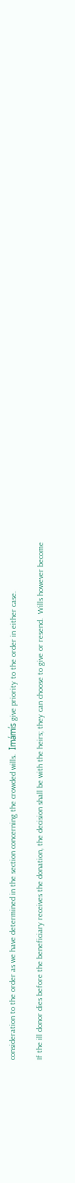consideration to the order as we have determined in the section concerning the crowded wills.  Imámís give priority to the order in either case.

If the ill donor dies before the beneficiary receives the donation, the decision shall be with the heirs; they can choose to give or resend.  Wills however become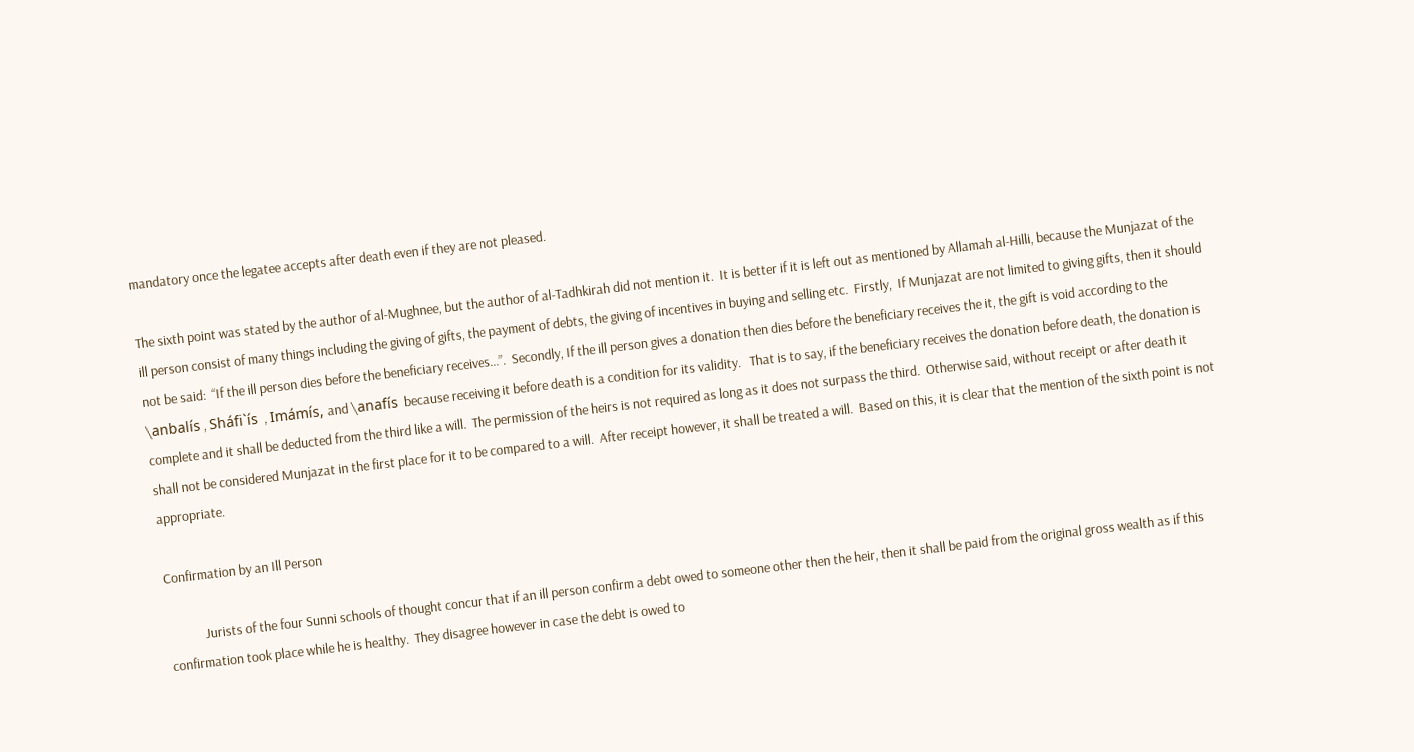mandatory once the legatee accepts after death even if they are not pleased.

The sixth point was stated by the author of al-Mughnee, but the author of al-Tadhkirah did not mention it.  It is better if it is left out as mentioned by Allamah al-Hilli, because the Munjazat of the ill person consist of many things including the giving of gifts, the payment of debts, the giving of incentives in buying and selling etc.  Firstly,  If Munjazat are not limited to giving gifts, then it should not be said:  “If the ill person dies before the beneficiary receives...”.  Secondly, If the ill person gives a donation then dies before the beneficiary receives the it, the gift is void according to the \anbalís , Sháfi`ís  , Imámís, and \anafís  because receiving it before death is a condition for its validity.   That is to say, if the beneficiary receives the donation before death, the donation is complete and it shall be deducted from the third like a will.  The permission of the heirs is not required as long as it does not surpass the third.  Otherwise said, without receipt or after death it shall not be considered Munjazat in the first place for it to be compared to a will.  After receipt however, it shall be treated a will.  Based on this, it is clear that the mention of the sixth point is not appropriate.

Confirmation by an Ill Person

            Jurists of the four Sunni schools of thought concur that if an ill person confirm a debt owed to someone other then the heir, then it shall be paid from the original gross wealth as if this confirmation took place while he is healthy.  They disagree however in case the debt is owed to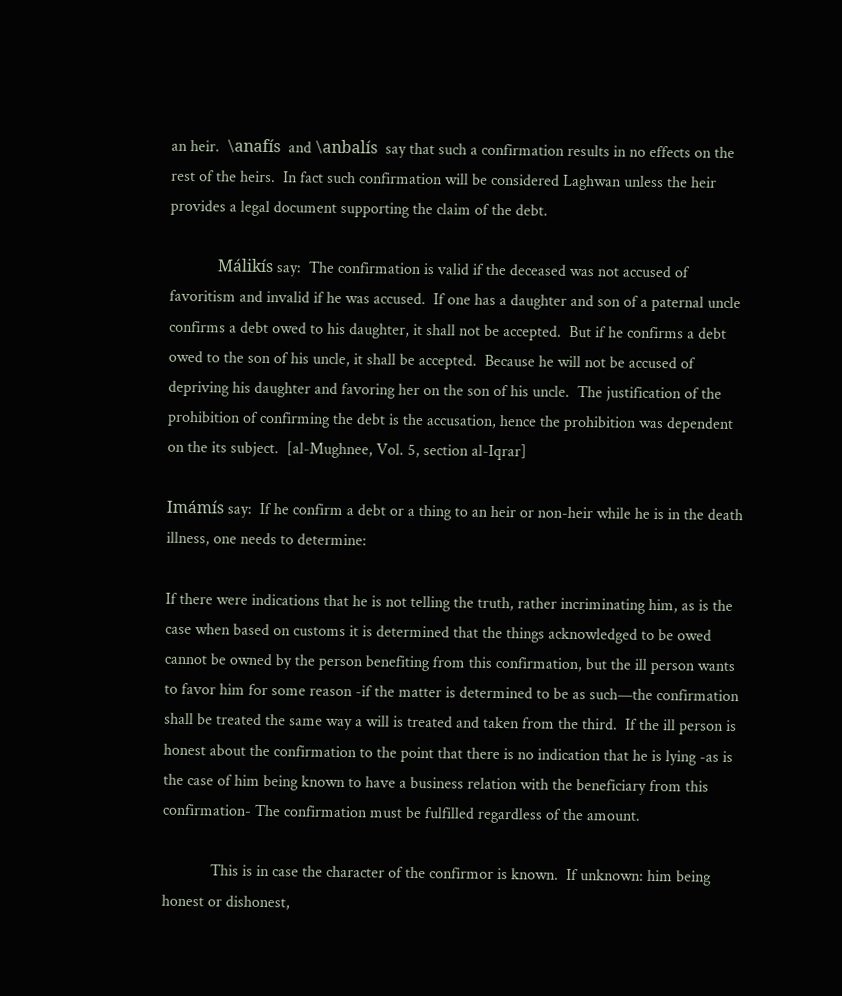an heir.  \anafís  and \anbalís  say that such a confirmation results in no effects on the rest of the heirs.  In fact such confirmation will be considered Laghwan unless the heir provides a legal document supporting the claim of the debt.

            Málikís say:  The confirmation is valid if the deceased was not accused of favoritism and invalid if he was accused.  If one has a daughter and son of a paternal uncle confirms a debt owed to his daughter, it shall not be accepted.  But if he confirms a debt owed to the son of his uncle, it shall be accepted.  Because he will not be accused of depriving his daughter and favoring her on the son of his uncle.  The justification of the prohibition of confirming the debt is the accusation, hence the prohibition was dependent on the its subject.  [al-Mughnee, Vol. 5, section al-Iqrar]

Imámís say:  If he confirm a debt or a thing to an heir or non-heir while he is in the death illness, one needs to determine:

If there were indications that he is not telling the truth, rather incriminating him, as is the case when based on customs it is determined that the things acknowledged to be owed cannot be owned by the person benefiting from this confirmation, but the ill person wants to favor him for some reason -if the matter is determined to be as such—the confirmation shall be treated the same way a will is treated and taken from the third.  If the ill person is honest about the confirmation to the point that there is no indication that he is lying -as is the case of him being known to have a business relation with the beneficiary from this confirmation- The confirmation must be fulfilled regardless of the amount.

            This is in case the character of the confirmor is known.  If unknown: him being honest or dishonest,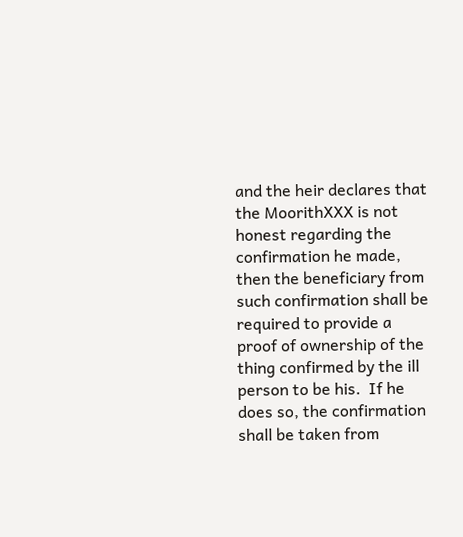and the heir declares that the MoorithXXX is not honest regarding the confirmation he made, then the beneficiary from such confirmation shall be required to provide a proof of ownership of the thing confirmed by the ill person to be his.  If he does so, the confirmation shall be taken from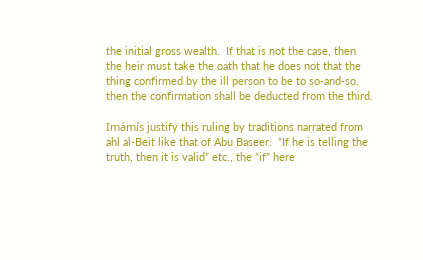the initial gross wealth.  If that is not the case, then the heir must take the oath that he does not that the thing confirmed by the ill person to be to so-and-so, then the confirmation shall be deducted from the third.

Imámís justify this ruling by traditions narrated from ahl al-Beit like that of Abu Baseer:  “If he is telling the truth, then it is valid” etc., the “if” here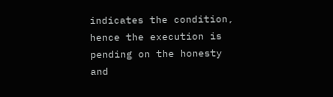indicates the condition, hence the execution is pending on the honesty and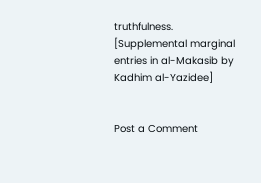truthfulness. [Supplemental marginal entries in al-Makasib by Kadhim al-Yazidee]


Post a Comment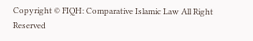Copyright © FIQH: Comparative Islamic Law All Right Reserved